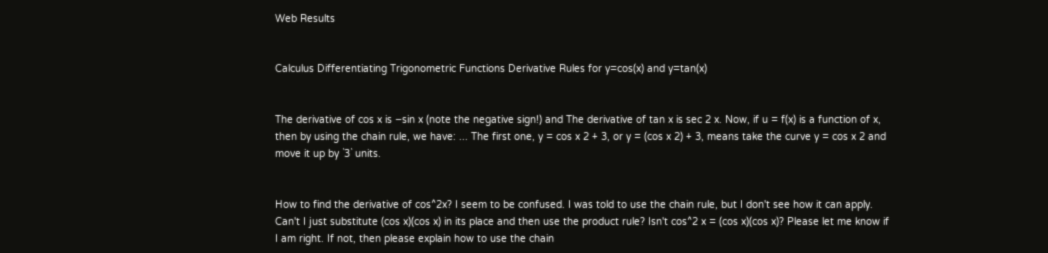Web Results


Calculus Differentiating Trigonometric Functions Derivative Rules for y=cos(x) and y=tan(x)


The derivative of cos x is −sin x (note the negative sign!) and The derivative of tan x is sec 2 x. Now, if u = f(x) is a function of x, then by using the chain rule, we have: ... The first one, y = cos x 2 + 3, or y = (cos x 2) + 3, means take the curve y = cos x 2 and move it up by `3` units.


How to find the derivative of cos^2x? I seem to be confused. I was told to use the chain rule, but I don't see how it can apply. Can't I just substitute (cos x)(cos x) in its place and then use the product rule? Isn't cos^2 x = (cos x)(cos x)? Please let me know if I am right. If not, then please explain how to use the chain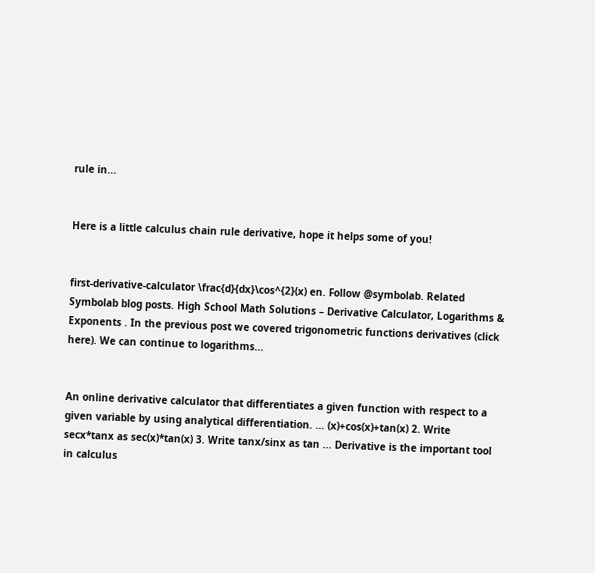rule in...


Here is a little calculus chain rule derivative, hope it helps some of you!


first-derivative-calculator \frac{d}{dx}\cos^{2}(x) en. Follow @symbolab. Related Symbolab blog posts. High School Math Solutions – Derivative Calculator, Logarithms & Exponents . In the previous post we covered trigonometric functions derivatives (click here). We can continue to logarithms...


An online derivative calculator that differentiates a given function with respect to a given variable by using analytical differentiation. ... (x)+cos(x)+tan(x) 2. Write secx*tanx as sec(x)*tan(x) 3. Write tanx/sinx as tan ... Derivative is the important tool in calculus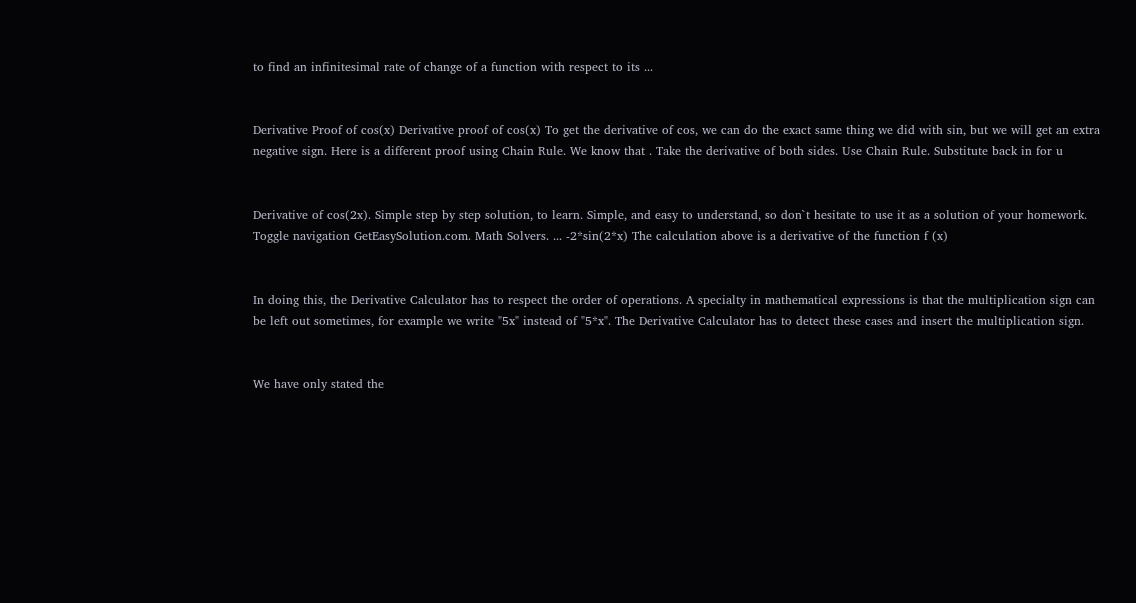to find an infinitesimal rate of change of a function with respect to its ...


Derivative Proof of cos(x) Derivative proof of cos(x) To get the derivative of cos, we can do the exact same thing we did with sin, but we will get an extra negative sign. Here is a different proof using Chain Rule. We know that . Take the derivative of both sides. Use Chain Rule. Substitute back in for u


Derivative of cos(2x). Simple step by step solution, to learn. Simple, and easy to understand, so don`t hesitate to use it as a solution of your homework. Toggle navigation GetEasySolution.com. Math Solvers. ... -2*sin(2*x) The calculation above is a derivative of the function f (x)


In doing this, the Derivative Calculator has to respect the order of operations. A specialty in mathematical expressions is that the multiplication sign can be left out sometimes, for example we write "5x" instead of "5*x". The Derivative Calculator has to detect these cases and insert the multiplication sign.


We have only stated the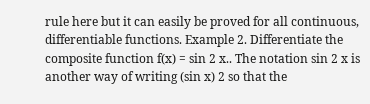rule here but it can easily be proved for all continuous, differentiable functions. Example 2. Differentiate the composite function f(x) = sin 2 x.. The notation sin 2 x is another way of writing (sin x) 2 so that the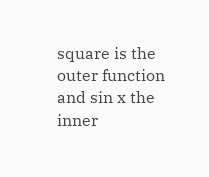square is the outer function and sin x the inner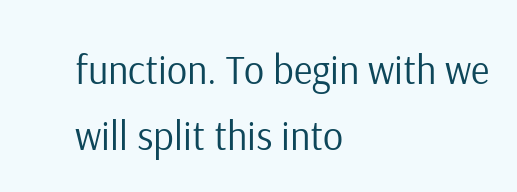function. To begin with we will split this into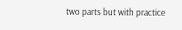two parts but with practice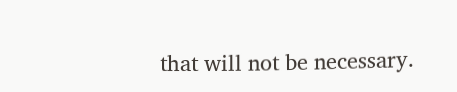that will not be necessary.